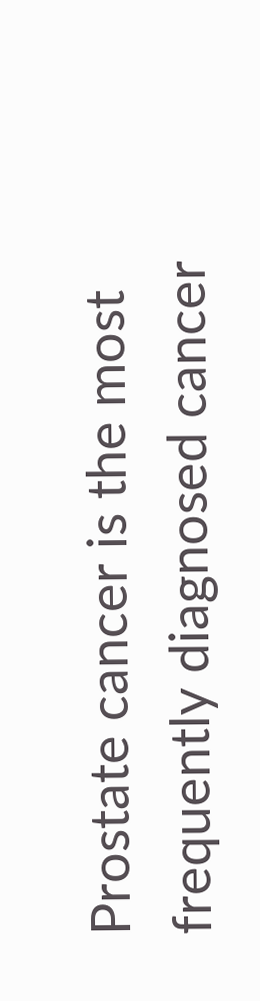Prostate cancer is the most frequently diagnosed cancer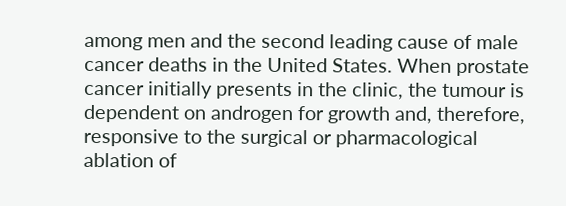among men and the second leading cause of male cancer deaths in the United States. When prostate cancer initially presents in the clinic, the tumour is dependent on androgen for growth and, therefore, responsive to the surgical or pharmacological ablation of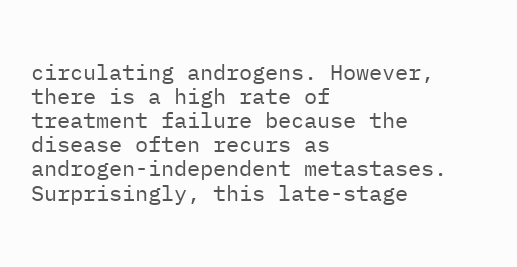circulating androgens. However, there is a high rate of treatment failure because the disease often recurs as androgen-independent metastases. Surprisingly, this late-stage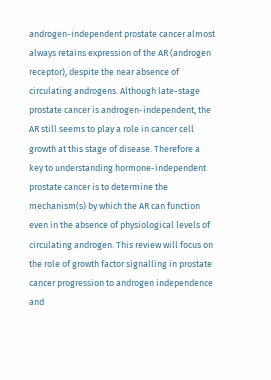androgen-independent prostate cancer almost always retains expression of the AR (androgen receptor), despite the near absence of circulating androgens. Although late-stage prostate cancer is androgen-independent, the AR still seems to play a role in cancer cell growth at this stage of disease. Therefore a key to understanding hormone-independent prostate cancer is to determine the mechanism(s) by which the AR can function even in the absence of physiological levels of circulating androgen. This review will focus on the role of growth factor signalling in prostate cancer progression to androgen independence and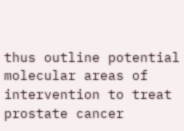thus outline potential molecular areas of intervention to treat prostate cancer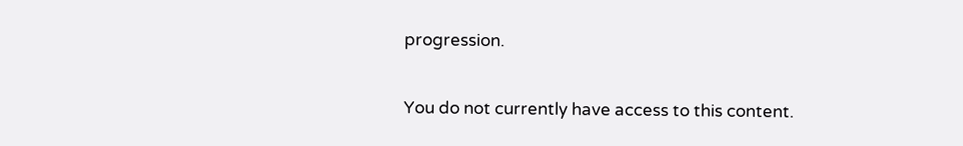progression.

You do not currently have access to this content.